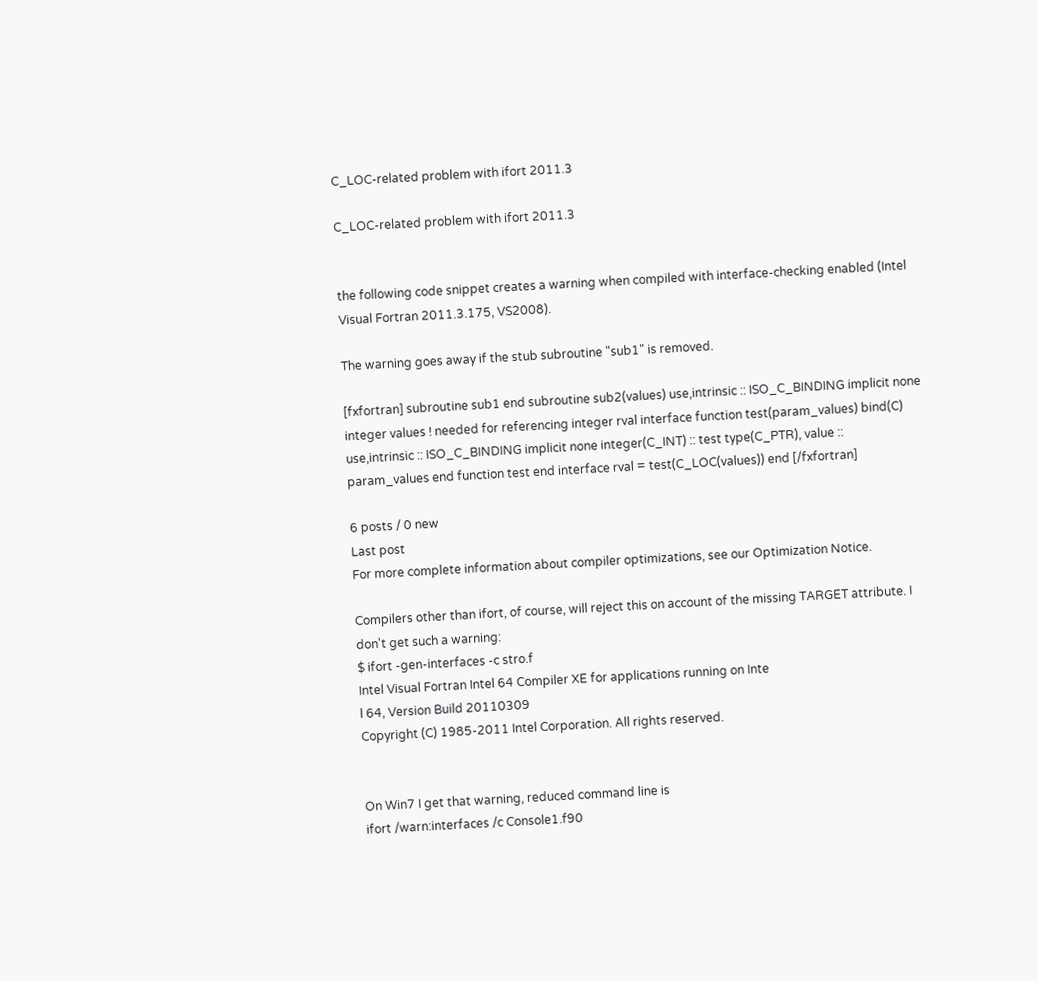C_LOC-related problem with ifort 2011.3

C_LOC-related problem with ifort 2011.3


the following code snippet creates a warning when compiled with interface-checking enabled (Intel Visual Fortran 2011.3.175, VS2008).

The warning goes away if the stub subroutine "sub1" is removed.

[fxfortran] subroutine sub1 end subroutine sub2(values) use,intrinsic :: ISO_C_BINDING implicit none integer values ! needed for referencing integer rval interface function test(param_values) bind(C) use,intrinsic :: ISO_C_BINDING implicit none integer(C_INT) :: test type(C_PTR), value :: param_values end function test end interface rval = test(C_LOC(values)) end [/fxfortran]

6 posts / 0 new
Last post
For more complete information about compiler optimizations, see our Optimization Notice.

Compilers other than ifort, of course, will reject this on account of the missing TARGET attribute. I don't get such a warning:
$ ifort -gen-interfaces -c stro.f
Intel Visual Fortran Intel 64 Compiler XE for applications running on Inte
l 64, Version Build 20110309
Copyright (C) 1985-2011 Intel Corporation. All rights reserved.


On Win7 I get that warning, reduced command line is
ifort /warn:interfaces /c Console1.f90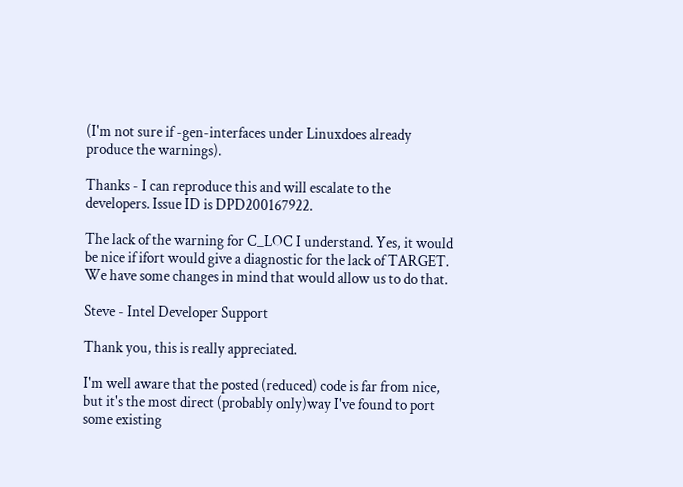(I'm not sure if -gen-interfaces under Linuxdoes already produce the warnings).

Thanks - I can reproduce this and will escalate to the developers. Issue ID is DPD200167922.

The lack of the warning for C_LOC I understand. Yes, it would be nice if ifort would give a diagnostic for the lack of TARGET. We have some changes in mind that would allow us to do that.

Steve - Intel Developer Support

Thank you, this is really appreciated.

I'm well aware that the posted (reduced) code is far from nice, but it's the most direct (probably only)way I've found to port some existing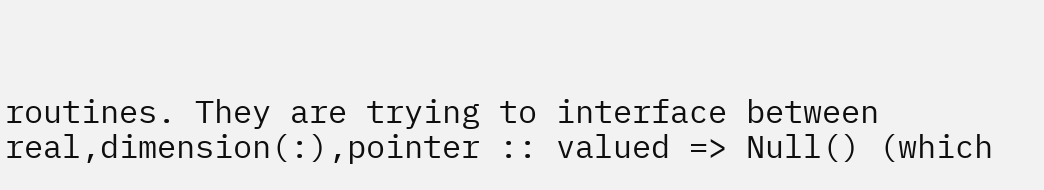routines. They are trying to interface between
real,dimension(:),pointer :: valued => Null() (which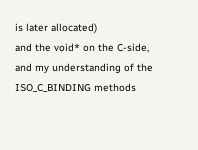is later allocated)
and the void* on the C-side, and my understanding of the ISO_C_BINDING methods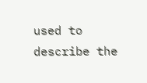used to describe the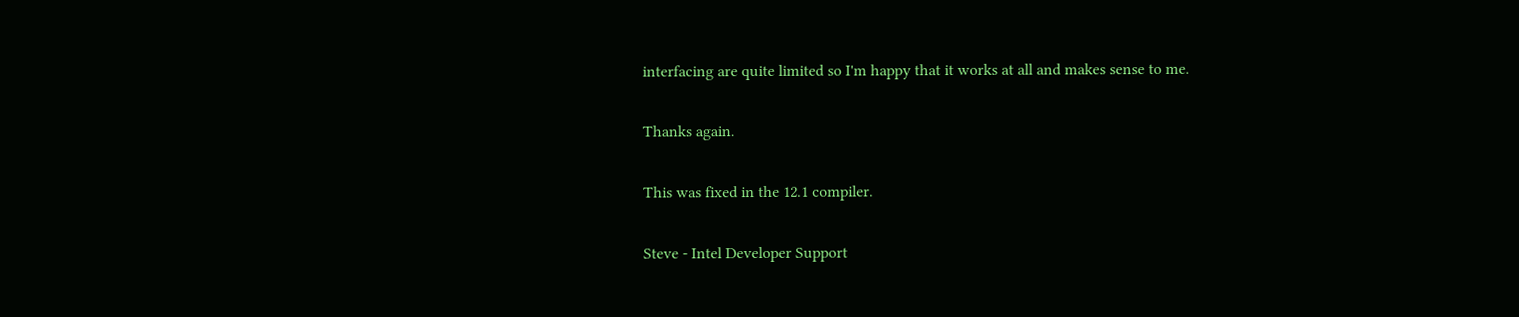interfacing are quite limited so I'm happy that it works at all and makes sense to me.

Thanks again.

This was fixed in the 12.1 compiler.

Steve - Intel Developer Support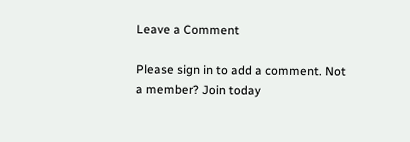Leave a Comment

Please sign in to add a comment. Not a member? Join today